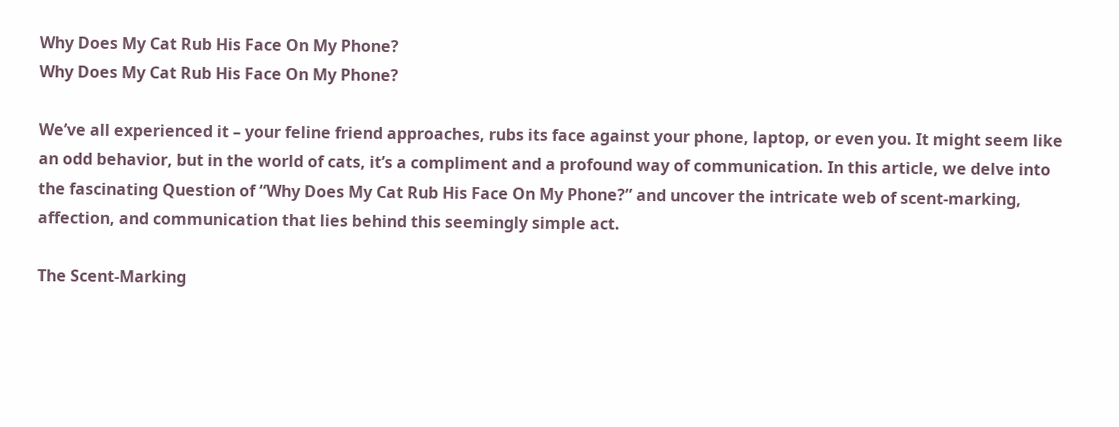Why Does My Cat Rub His Face On My Phone?
Why Does My Cat Rub His Face On My Phone?

We’ve all experienced it – your feline friend approaches, rubs its face against your phone, laptop, or even you. It might seem like an odd behavior, but in the world of cats, it’s a compliment and a profound way of communication. In this article, we delve into the fascinating Question of “Why Does My Cat Rub His Face On My Phone?” and uncover the intricate web of scent-marking, affection, and communication that lies behind this seemingly simple act.

The Scent-Marking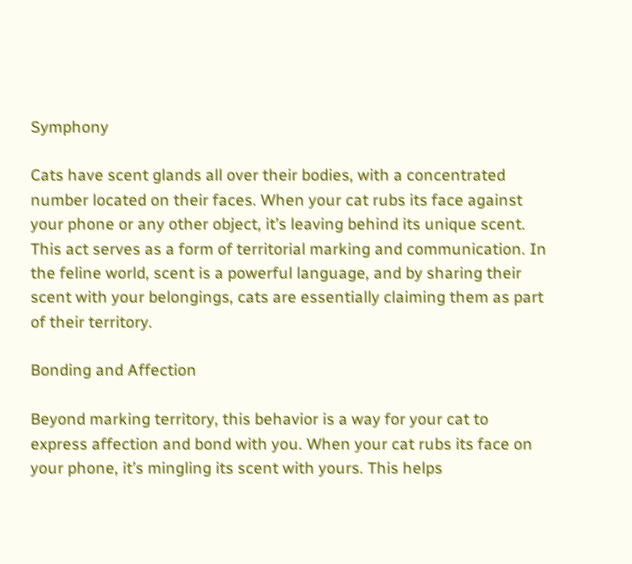Symphony

Cats have scent glands all over their bodies, with a concentrated number located on their faces. When your cat rubs its face against your phone or any other object, it’s leaving behind its unique scent. This act serves as a form of territorial marking and communication. In the feline world, scent is a powerful language, and by sharing their scent with your belongings, cats are essentially claiming them as part of their territory.

Bonding and Affection

Beyond marking territory, this behavior is a way for your cat to express affection and bond with you. When your cat rubs its face on your phone, it’s mingling its scent with yours. This helps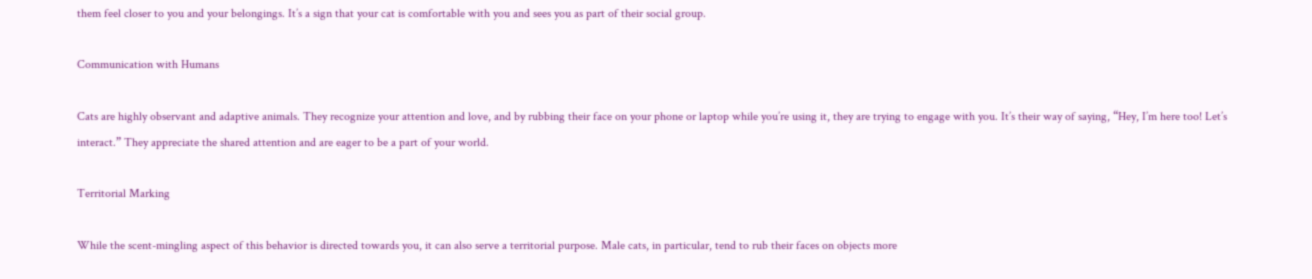them feel closer to you and your belongings. It’s a sign that your cat is comfortable with you and sees you as part of their social group.

Communication with Humans

Cats are highly observant and adaptive animals. They recognize your attention and love, and by rubbing their face on your phone or laptop while you’re using it, they are trying to engage with you. It’s their way of saying, “Hey, I’m here too! Let’s interact.” They appreciate the shared attention and are eager to be a part of your world.

Territorial Marking

While the scent-mingling aspect of this behavior is directed towards you, it can also serve a territorial purpose. Male cats, in particular, tend to rub their faces on objects more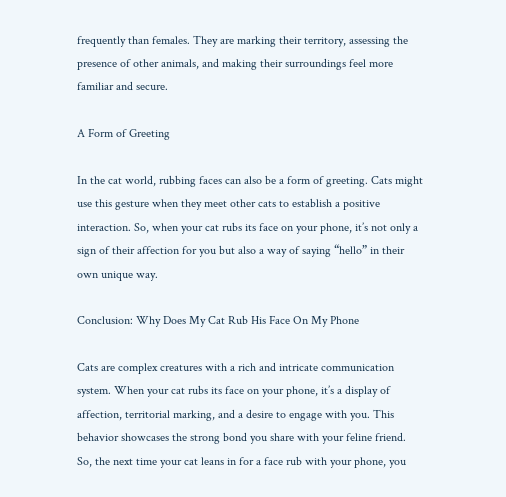frequently than females. They are marking their territory, assessing the presence of other animals, and making their surroundings feel more familiar and secure.

A Form of Greeting

In the cat world, rubbing faces can also be a form of greeting. Cats might use this gesture when they meet other cats to establish a positive interaction. So, when your cat rubs its face on your phone, it’s not only a sign of their affection for you but also a way of saying “hello” in their own unique way.

Conclusion: Why Does My Cat Rub His Face On My Phone

Cats are complex creatures with a rich and intricate communication system. When your cat rubs its face on your phone, it’s a display of affection, territorial marking, and a desire to engage with you. This behavior showcases the strong bond you share with your feline friend. So, the next time your cat leans in for a face rub with your phone, you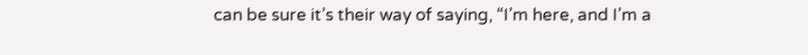can be sure it’s their way of saying, “I’m here, and I’m a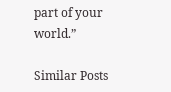part of your world.”

Similar Posts